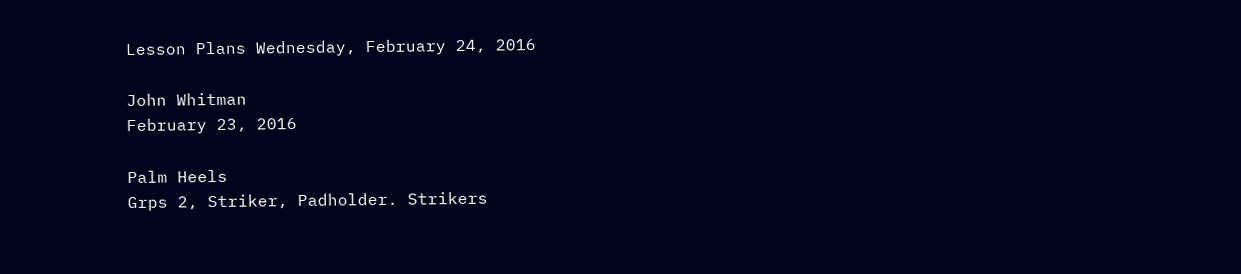Lesson Plans Wednesday, February 24, 2016

John Whitman
February 23, 2016

Palm Heels
Grps 2, Striker, Padholder. Strikers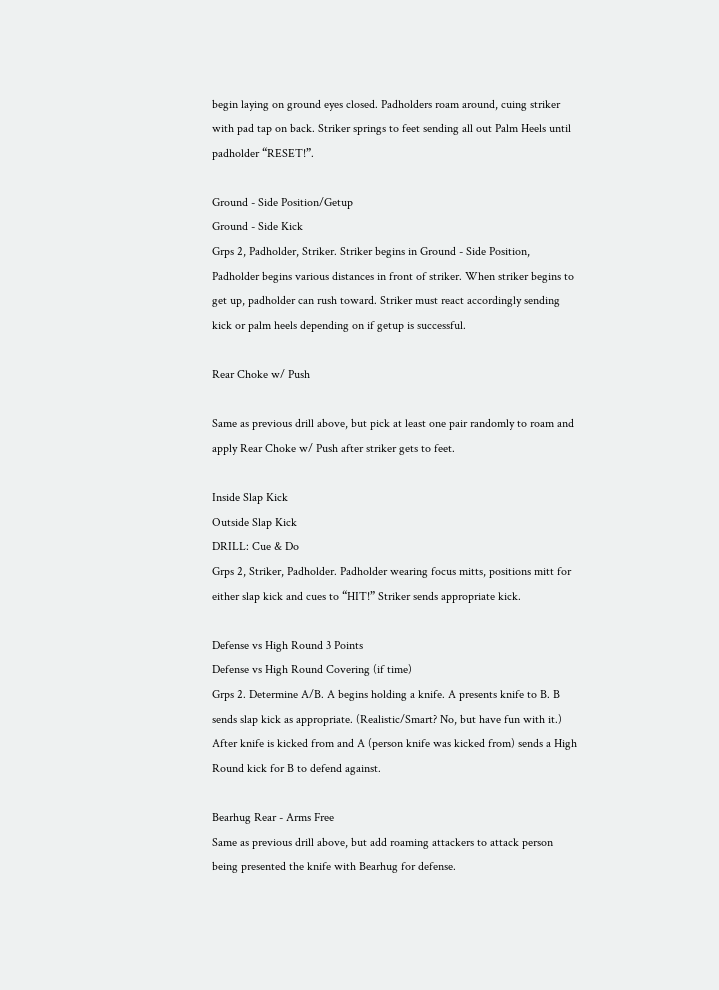begin laying on ground eyes closed. Padholders roam around, cuing striker with pad tap on back. Striker springs to feet sending all out Palm Heels until padholder “RESET!”.

Ground - Side Position/Getup
Ground - Side Kick
Grps 2, Padholder, Striker. Striker begins in Ground - Side Position, Padholder begins various distances in front of striker. When striker begins to get up, padholder can rush toward. Striker must react accordingly sending kick or palm heels depending on if getup is successful.

Rear Choke w/ Push

Same as previous drill above, but pick at least one pair randomly to roam and apply Rear Choke w/ Push after striker gets to feet.

Inside Slap Kick
Outside Slap Kick
DRILL: Cue & Do
Grps 2, Striker, Padholder. Padholder wearing focus mitts, positions mitt for either slap kick and cues to “HIT!” Striker sends appropriate kick.

Defense vs High Round 3 Points
Defense vs High Round Covering (if time)
Grps 2. Determine A/B. A begins holding a knife. A presents knife to B. B sends slap kick as appropriate. (Realistic/Smart? No, but have fun with it.) After knife is kicked from and A (person knife was kicked from) sends a High Round kick for B to defend against.

Bearhug Rear - Arms Free
Same as previous drill above, but add roaming attackers to attack person being presented the knife with Bearhug for defense.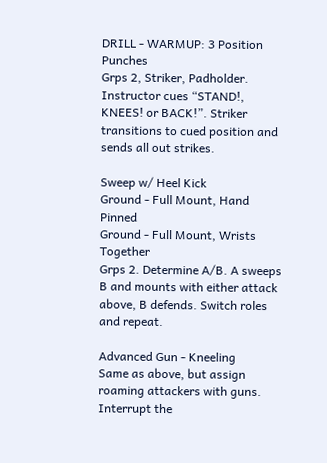DRILL - WARMUP: 3 Position Punches
Grps 2, Striker, Padholder. Instructor cues “STAND!, KNEES! or BACK!”. Striker transitions to cued position and sends all out strikes.

Sweep w/ Heel Kick
Ground - Full Mount, Hand Pinned
Ground - Full Mount, Wrists Together
Grps 2. Determine A/B. A sweeps B and mounts with either attack above, B defends. Switch roles and repeat.

Advanced Gun - Kneeling
Same as above, but assign roaming attackers with guns. Interrupt the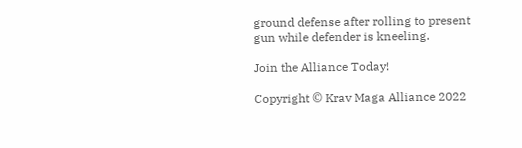ground defense after rolling to present gun while defender is kneeling.

Join the Alliance Today!

Copyright © Krav Maga Alliance 2022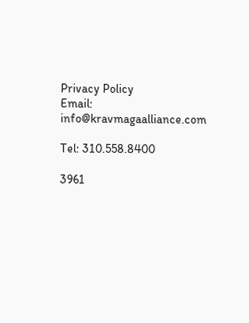Privacy Policy
Email: info@kravmagaalliance.com

Tel: 310.558.8400

3961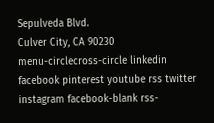Sepulveda Blvd.
Culver City, CA 90230
menu-circlecross-circle linkedin facebook pinterest youtube rss twitter instagram facebook-blank rss-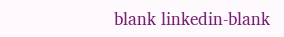blank linkedin-blank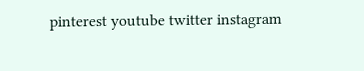pinterest youtube twitter instagram